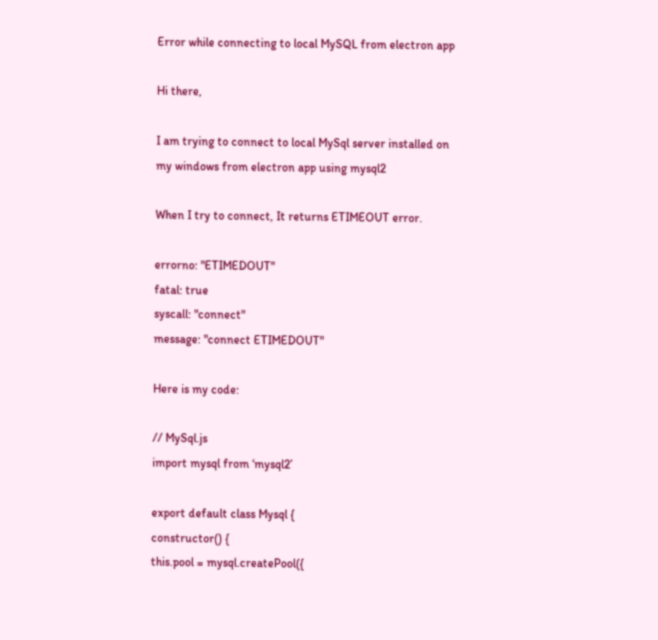Error while connecting to local MySQL from electron app

Hi there,

I am trying to connect to local MySql server installed on my windows from electron app using mysql2

When I try to connect, It returns ETIMEOUT error.

errorno: "ETIMEDOUT"
fatal: true
syscall: "connect"
message: "connect ETIMEDOUT"

Here is my code:

// MySql.js
import mysql from ‘mysql2’

export default class Mysql {
constructor() {
this.pool = mysql.createPool({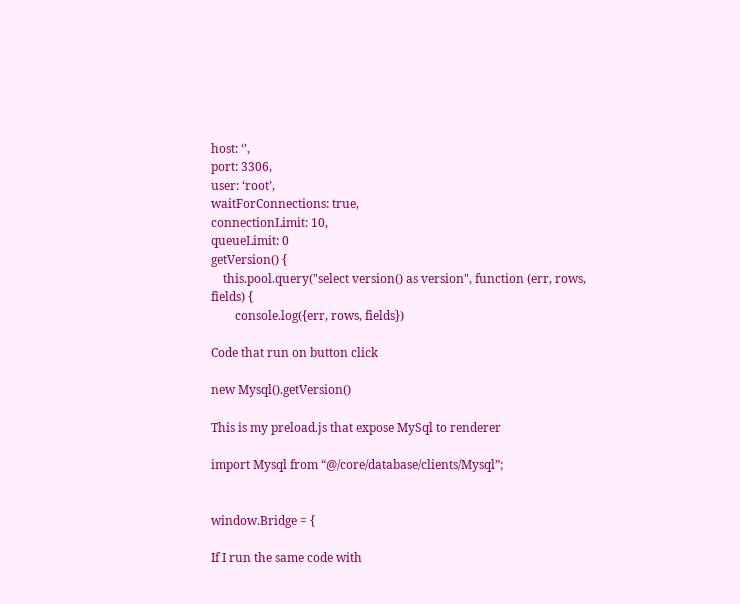host: ‘’,
port: 3306,
user: ‘root’,
waitForConnections: true,
connectionLimit: 10,
queueLimit: 0
getVersion() {
    this.pool.query("select version() as version", function (err, rows, fields) {
        console.log({err, rows, fields})

Code that run on button click

new Mysql().getVersion()

This is my preload.js that expose MySql to renderer

import Mysql from “@/core/database/clients/Mysql”;


window.Bridge = {

If I run the same code with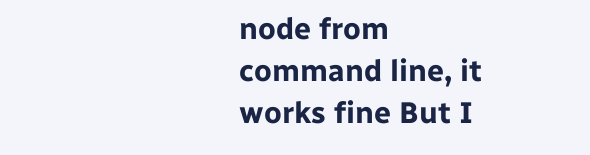node from command line, it works fine But I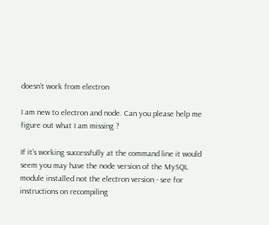doesn’t work from electron

I am new to electron and node. Can you please help me figure out what I am missing ?

If it’s working successfully at the command line it would seem you may have the node version of the MySQL module installed not the electron version - see for instructions on recompiling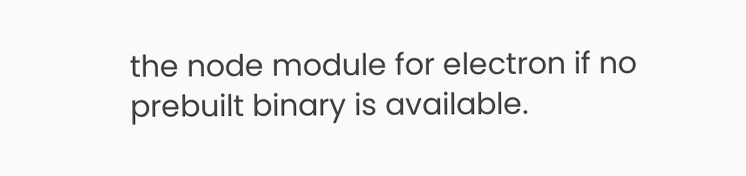the node module for electron if no prebuilt binary is available.